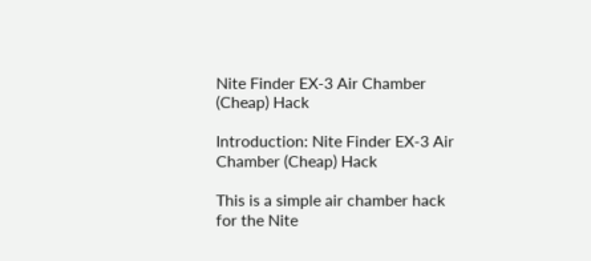Nite Finder EX-3 Air Chamber (Cheap) Hack

Introduction: Nite Finder EX-3 Air Chamber (Cheap) Hack

This is a simple air chamber hack for the Nite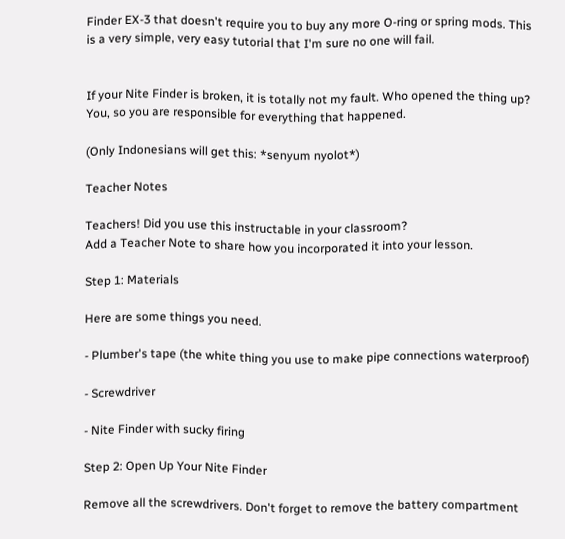Finder EX-3 that doesn't require you to buy any more O-ring or spring mods. This is a very simple, very easy tutorial that I'm sure no one will fail.


If your Nite Finder is broken, it is totally not my fault. Who opened the thing up? You, so you are responsible for everything that happened.

(Only Indonesians will get this: *senyum nyolot*)

Teacher Notes

Teachers! Did you use this instructable in your classroom?
Add a Teacher Note to share how you incorporated it into your lesson.

Step 1: Materials

Here are some things you need.

- Plumber's tape (the white thing you use to make pipe connections waterproof)

- Screwdriver

- Nite Finder with sucky firing

Step 2: Open Up Your Nite Finder

Remove all the screwdrivers. Don't forget to remove the battery compartment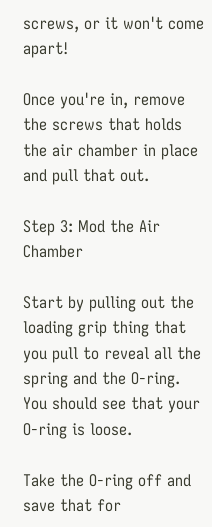screws, or it won't come apart!

Once you're in, remove the screws that holds the air chamber in place and pull that out.

Step 3: Mod the Air Chamber

Start by pulling out the loading grip thing that you pull to reveal all the spring and the O-ring. You should see that your O-ring is loose.

Take the O-ring off and save that for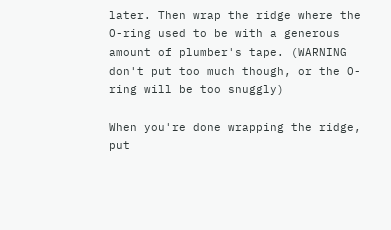later. Then wrap the ridge where the O-ring used to be with a generous amount of plumber's tape. (WARNING don't put too much though, or the O-ring will be too snuggly)

When you're done wrapping the ridge, put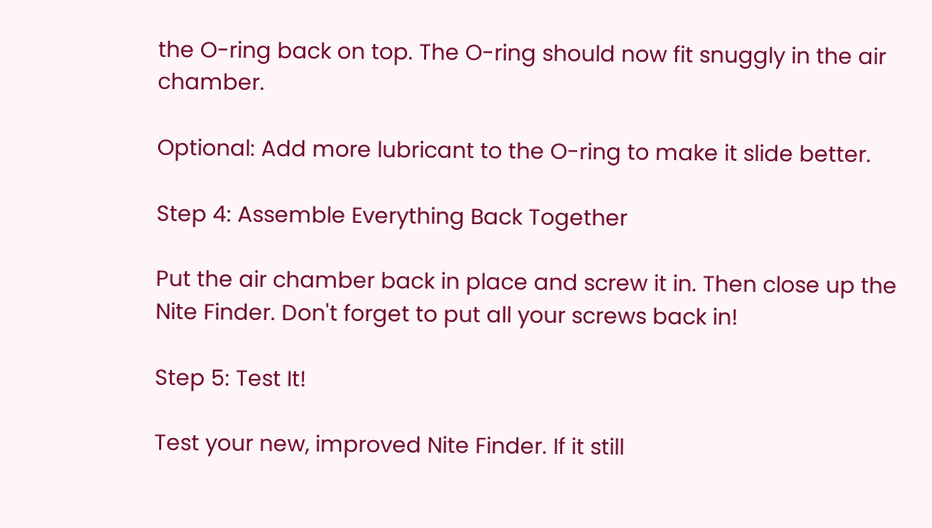the O-ring back on top. The O-ring should now fit snuggly in the air chamber.

Optional: Add more lubricant to the O-ring to make it slide better.

Step 4: Assemble Everything Back Together

Put the air chamber back in place and screw it in. Then close up the Nite Finder. Don't forget to put all your screws back in!

Step 5: Test It!

Test your new, improved Nite Finder. If it still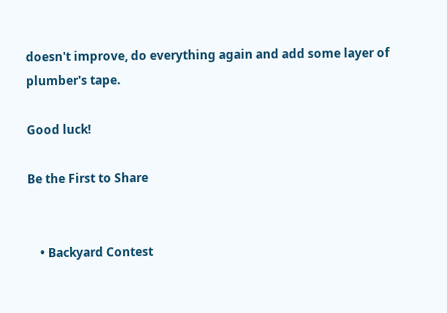doesn't improve, do everything again and add some layer of plumber's tape.

Good luck!

Be the First to Share


    • Backyard Contest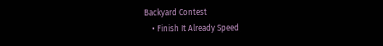Backyard Contest
    • Finish It Already Speed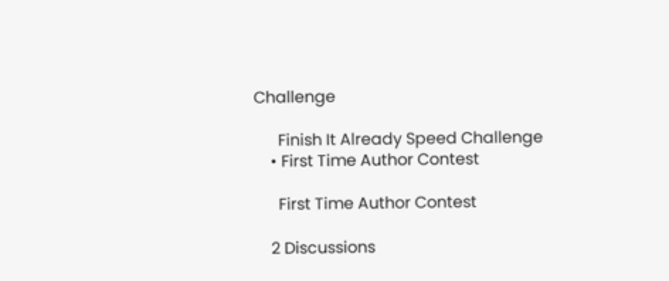Challenge

      Finish It Already Speed Challenge
    • First Time Author Contest

      First Time Author Contest

    2 Discussions